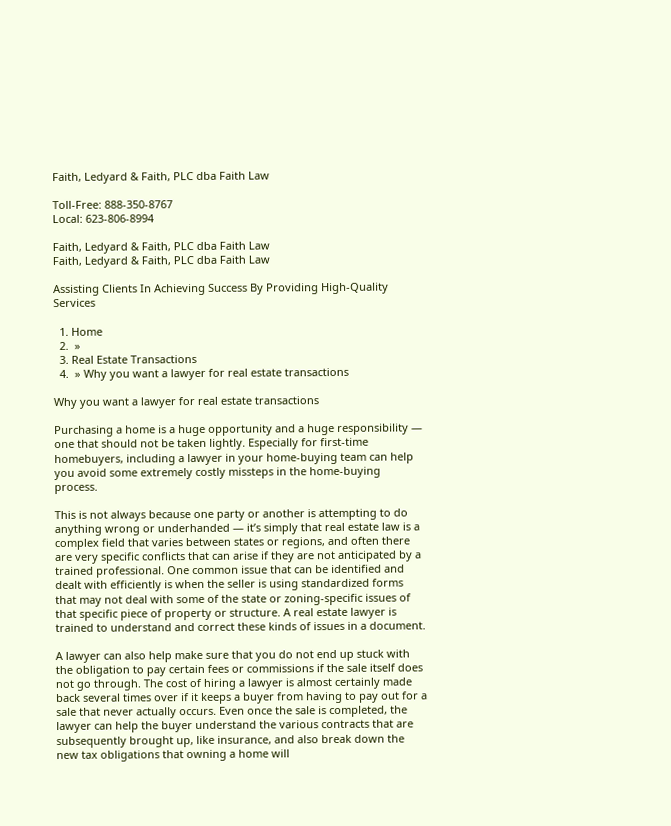Faith, Ledyard & Faith, PLC dba Faith Law

Toll-Free: 888-350-8767
Local: 623-806-8994

Faith, Ledyard & Faith, PLC dba Faith Law
Faith, Ledyard & Faith, PLC dba Faith Law

Assisting Clients In Achieving Success By Providing High-Quality Services

  1. Home
  2.  »
  3. Real Estate Transactions
  4.  » Why you want a lawyer for real estate transactions

Why you want a lawyer for real estate transactions

Purchasing a home is a huge opportunity and a huge responsibility — one that should not be taken lightly. Especially for first-time homebuyers, including a lawyer in your home-buying team can help you avoid some extremely costly missteps in the home-buying process.

This is not always because one party or another is attempting to do anything wrong or underhanded — it’s simply that real estate law is a complex field that varies between states or regions, and often there are very specific conflicts that can arise if they are not anticipated by a trained professional. One common issue that can be identified and dealt with efficiently is when the seller is using standardized forms that may not deal with some of the state or zoning-specific issues of that specific piece of property or structure. A real estate lawyer is trained to understand and correct these kinds of issues in a document.

A lawyer can also help make sure that you do not end up stuck with the obligation to pay certain fees or commissions if the sale itself does not go through. The cost of hiring a lawyer is almost certainly made back several times over if it keeps a buyer from having to pay out for a sale that never actually occurs. Even once the sale is completed, the lawyer can help the buyer understand the various contracts that are subsequently brought up, like insurance, and also break down the new tax obligations that owning a home will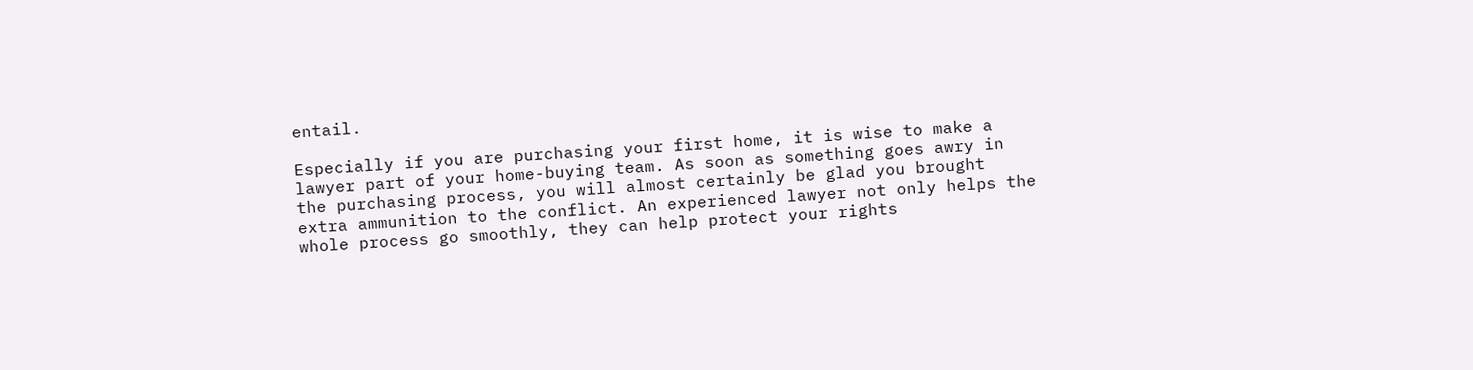entail.

Especially if you are purchasing your first home, it is wise to make a lawyer part of your home-buying team. As soon as something goes awry in the purchasing process, you will almost certainly be glad you brought extra ammunition to the conflict. An experienced lawyer not only helps the whole process go smoothly, they can help protect your rights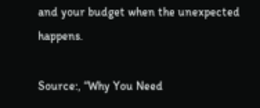and your budget when the unexpected happens.

Source:, “Why You Need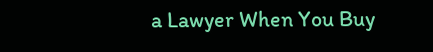a Lawyer When You Buy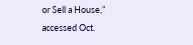or Sell a House,” accessed Oct.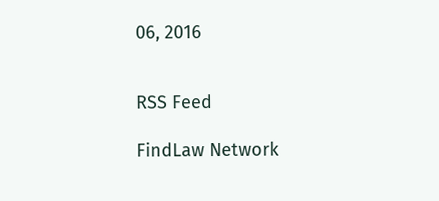06, 2016


RSS Feed

FindLaw Network